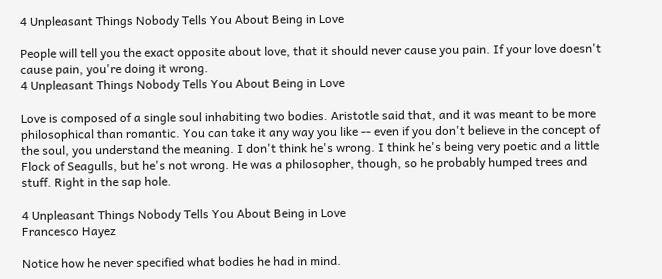4 Unpleasant Things Nobody Tells You About Being in Love

People will tell you the exact opposite about love, that it should never cause you pain. If your love doesn't cause pain, you're doing it wrong.
4 Unpleasant Things Nobody Tells You About Being in Love

Love is composed of a single soul inhabiting two bodies. Aristotle said that, and it was meant to be more philosophical than romantic. You can take it any way you like -- even if you don't believe in the concept of the soul, you understand the meaning. I don't think he's wrong. I think he's being very poetic and a little Flock of Seagulls, but he's not wrong. He was a philosopher, though, so he probably humped trees and stuff. Right in the sap hole.

4 Unpleasant Things Nobody Tells You About Being in Love
Francesco Hayez

Notice how he never specified what bodies he had in mind.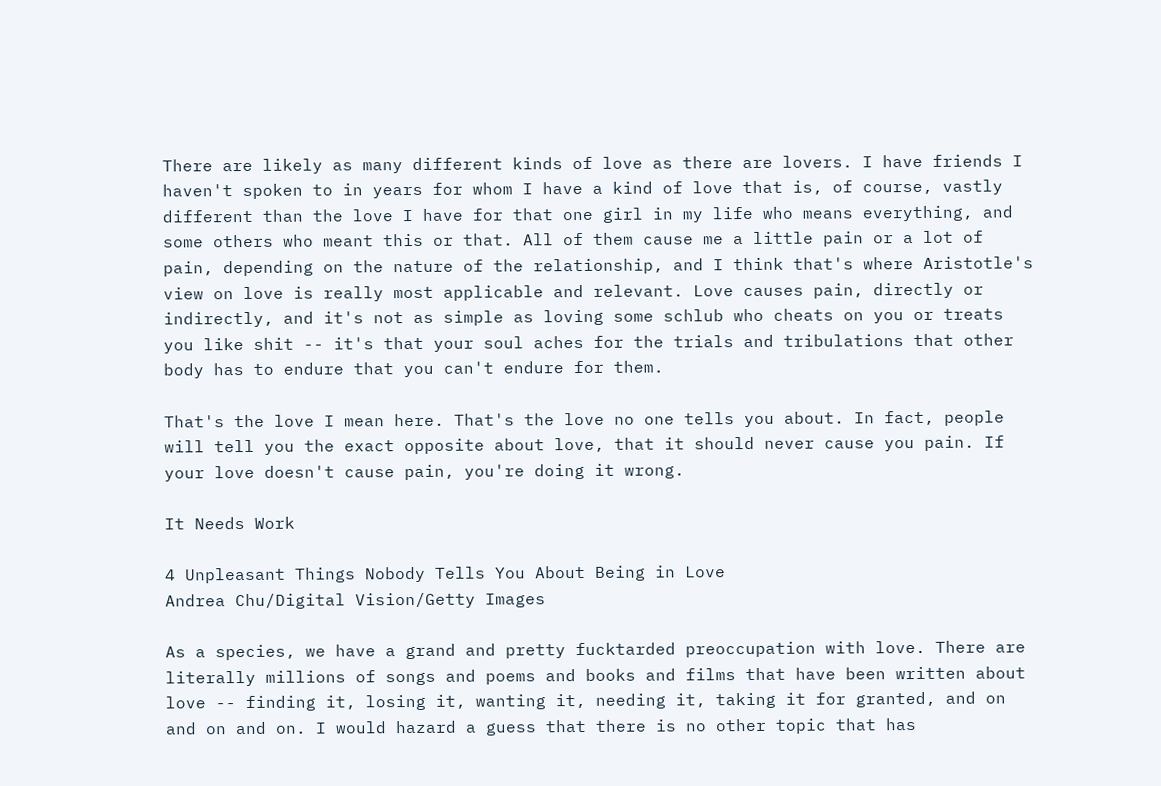There are likely as many different kinds of love as there are lovers. I have friends I haven't spoken to in years for whom I have a kind of love that is, of course, vastly different than the love I have for that one girl in my life who means everything, and some others who meant this or that. All of them cause me a little pain or a lot of pain, depending on the nature of the relationship, and I think that's where Aristotle's view on love is really most applicable and relevant. Love causes pain, directly or indirectly, and it's not as simple as loving some schlub who cheats on you or treats you like shit -- it's that your soul aches for the trials and tribulations that other body has to endure that you can't endure for them.

That's the love I mean here. That's the love no one tells you about. In fact, people will tell you the exact opposite about love, that it should never cause you pain. If your love doesn't cause pain, you're doing it wrong.

It Needs Work

4 Unpleasant Things Nobody Tells You About Being in Love
Andrea Chu/Digital Vision/Getty Images

As a species, we have a grand and pretty fucktarded preoccupation with love. There are literally millions of songs and poems and books and films that have been written about love -- finding it, losing it, wanting it, needing it, taking it for granted, and on and on and on. I would hazard a guess that there is no other topic that has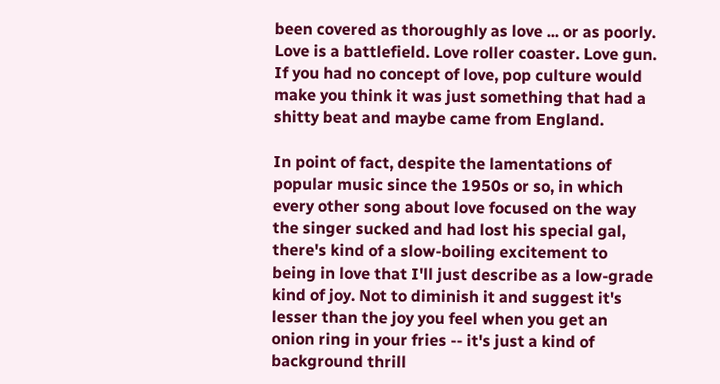been covered as thoroughly as love ... or as poorly. Love is a battlefield. Love roller coaster. Love gun. If you had no concept of love, pop culture would make you think it was just something that had a shitty beat and maybe came from England.

In point of fact, despite the lamentations of popular music since the 1950s or so, in which every other song about love focused on the way the singer sucked and had lost his special gal, there's kind of a slow-boiling excitement to being in love that I'll just describe as a low-grade kind of joy. Not to diminish it and suggest it's lesser than the joy you feel when you get an onion ring in your fries -- it's just a kind of background thrill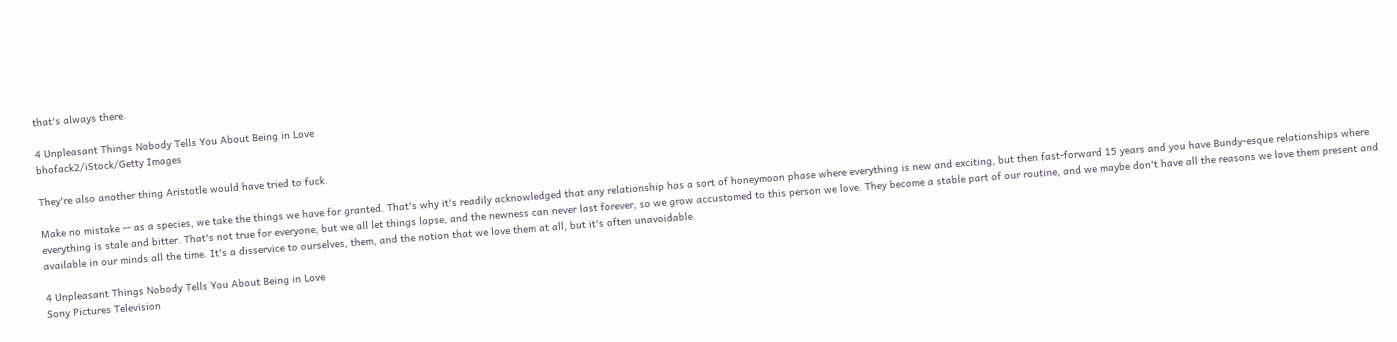that's always there.

4 Unpleasant Things Nobody Tells You About Being in Love
bhofack2/iStock/Getty Images

They're also another thing Aristotle would have tried to fuck.

Make no mistake -- as a species, we take the things we have for granted. That's why it's readily acknowledged that any relationship has a sort of honeymoon phase where everything is new and exciting, but then fast-forward 15 years and you have Bundy-esque relationships where everything is stale and bitter. That's not true for everyone, but we all let things lapse, and the newness can never last forever, so we grow accustomed to this person we love. They become a stable part of our routine, and we maybe don't have all the reasons we love them present and available in our minds all the time. It's a disservice to ourselves, them, and the notion that we love them at all, but it's often unavoidable.

4 Unpleasant Things Nobody Tells You About Being in Love
Sony Pictures Television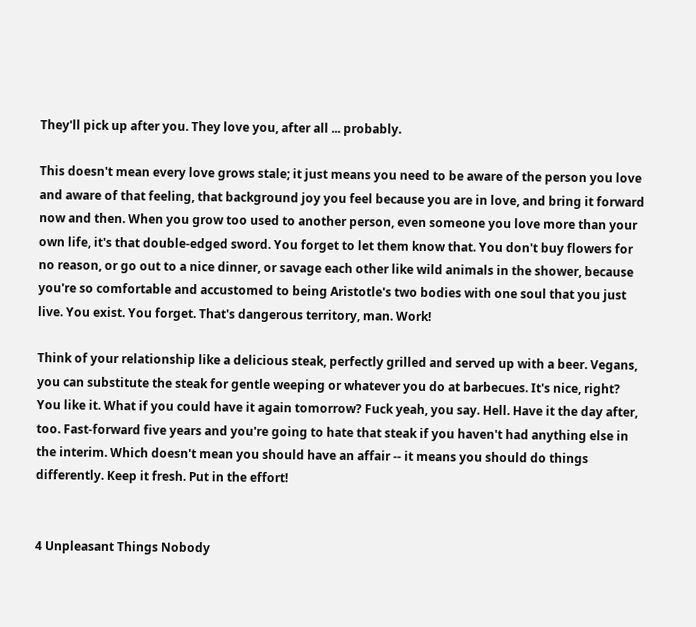They'll pick up after you. They love you, after all ... probably.

This doesn't mean every love grows stale; it just means you need to be aware of the person you love and aware of that feeling, that background joy you feel because you are in love, and bring it forward now and then. When you grow too used to another person, even someone you love more than your own life, it's that double-edged sword. You forget to let them know that. You don't buy flowers for no reason, or go out to a nice dinner, or savage each other like wild animals in the shower, because you're so comfortable and accustomed to being Aristotle's two bodies with one soul that you just live. You exist. You forget. That's dangerous territory, man. Work!

Think of your relationship like a delicious steak, perfectly grilled and served up with a beer. Vegans, you can substitute the steak for gentle weeping or whatever you do at barbecues. It's nice, right? You like it. What if you could have it again tomorrow? Fuck yeah, you say. Hell. Have it the day after, too. Fast-forward five years and you're going to hate that steak if you haven't had anything else in the interim. Which doesn't mean you should have an affair -- it means you should do things differently. Keep it fresh. Put in the effort!


4 Unpleasant Things Nobody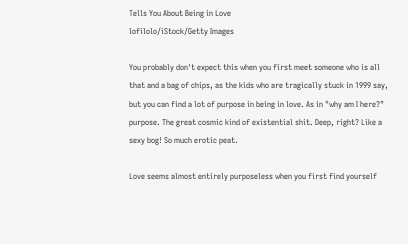Tells You About Being in Love
lofilolo/iStock/Getty Images

You probably don't expect this when you first meet someone who is all that and a bag of chips, as the kids who are tragically stuck in 1999 say, but you can find a lot of purpose in being in love. As in "why am I here?" purpose. The great cosmic kind of existential shit. Deep, right? Like a sexy bog! So much erotic peat.

Love seems almost entirely purposeless when you first find yourself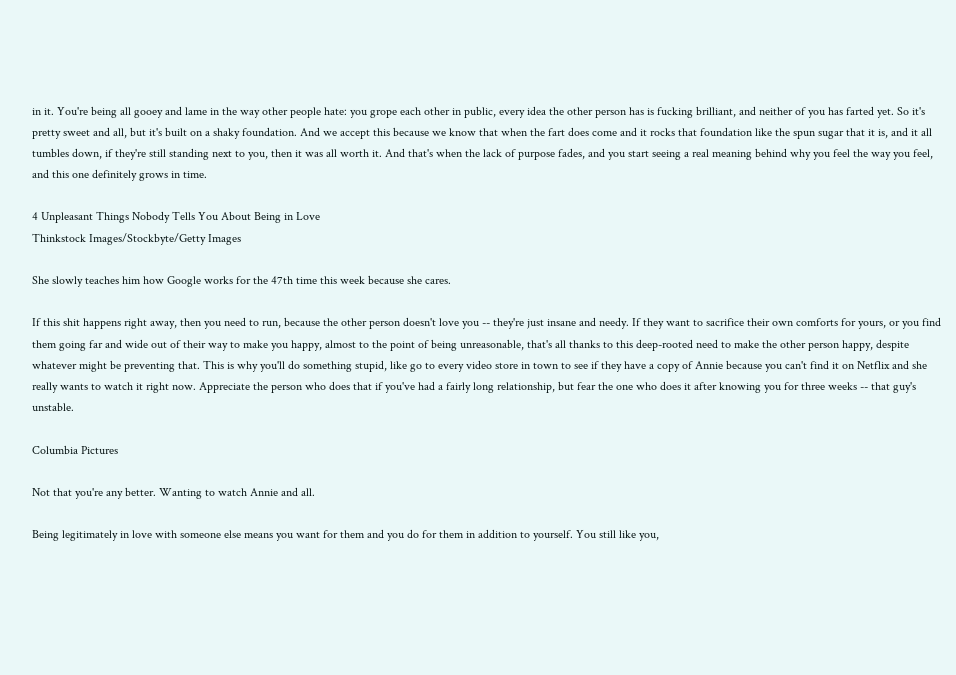in it. You're being all gooey and lame in the way other people hate: you grope each other in public, every idea the other person has is fucking brilliant, and neither of you has farted yet. So it's pretty sweet and all, but it's built on a shaky foundation. And we accept this because we know that when the fart does come and it rocks that foundation like the spun sugar that it is, and it all tumbles down, if they're still standing next to you, then it was all worth it. And that's when the lack of purpose fades, and you start seeing a real meaning behind why you feel the way you feel, and this one definitely grows in time.

4 Unpleasant Things Nobody Tells You About Being in Love
Thinkstock Images/Stockbyte/Getty Images

She slowly teaches him how Google works for the 47th time this week because she cares.

If this shit happens right away, then you need to run, because the other person doesn't love you -- they're just insane and needy. If they want to sacrifice their own comforts for yours, or you find them going far and wide out of their way to make you happy, almost to the point of being unreasonable, that's all thanks to this deep-rooted need to make the other person happy, despite whatever might be preventing that. This is why you'll do something stupid, like go to every video store in town to see if they have a copy of Annie because you can't find it on Netflix and she really wants to watch it right now. Appreciate the person who does that if you've had a fairly long relationship, but fear the one who does it after knowing you for three weeks -- that guy's unstable.

Columbia Pictures

Not that you're any better. Wanting to watch Annie and all.

Being legitimately in love with someone else means you want for them and you do for them in addition to yourself. You still like you,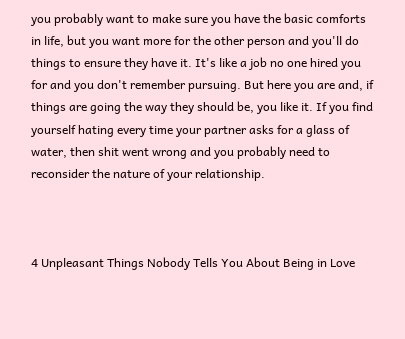you probably want to make sure you have the basic comforts in life, but you want more for the other person and you'll do things to ensure they have it. It's like a job no one hired you for and you don't remember pursuing. But here you are and, if things are going the way they should be, you like it. If you find yourself hating every time your partner asks for a glass of water, then shit went wrong and you probably need to reconsider the nature of your relationship.



4 Unpleasant Things Nobody Tells You About Being in Love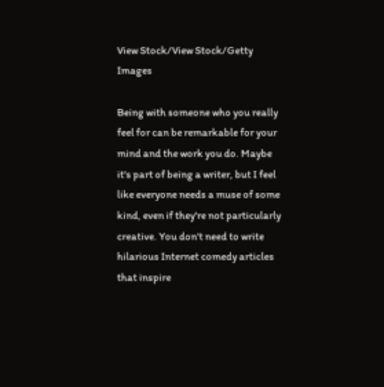View Stock/View Stock/Getty Images

Being with someone who you really feel for can be remarkable for your mind and the work you do. Maybe it's part of being a writer, but I feel like everyone needs a muse of some kind, even if they're not particularly creative. You don't need to write hilarious Internet comedy articles that inspire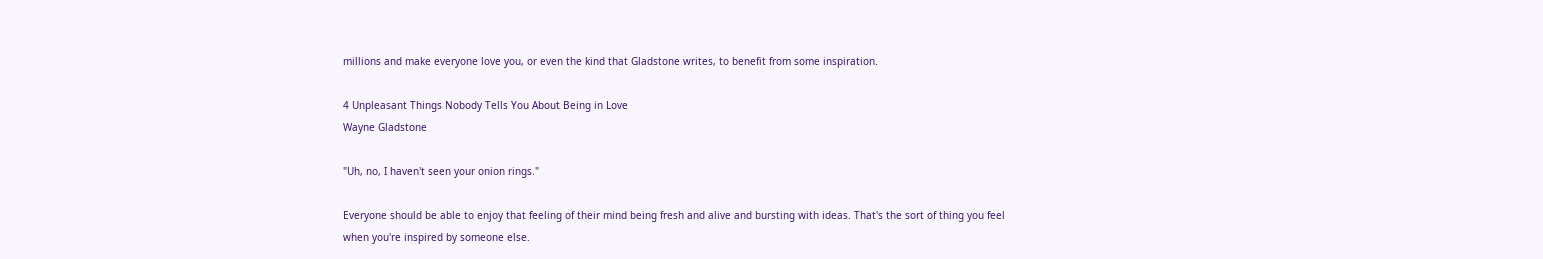millions and make everyone love you, or even the kind that Gladstone writes, to benefit from some inspiration.

4 Unpleasant Things Nobody Tells You About Being in Love
Wayne Gladstone

"Uh, no, I haven't seen your onion rings."

Everyone should be able to enjoy that feeling of their mind being fresh and alive and bursting with ideas. That's the sort of thing you feel when you're inspired by someone else.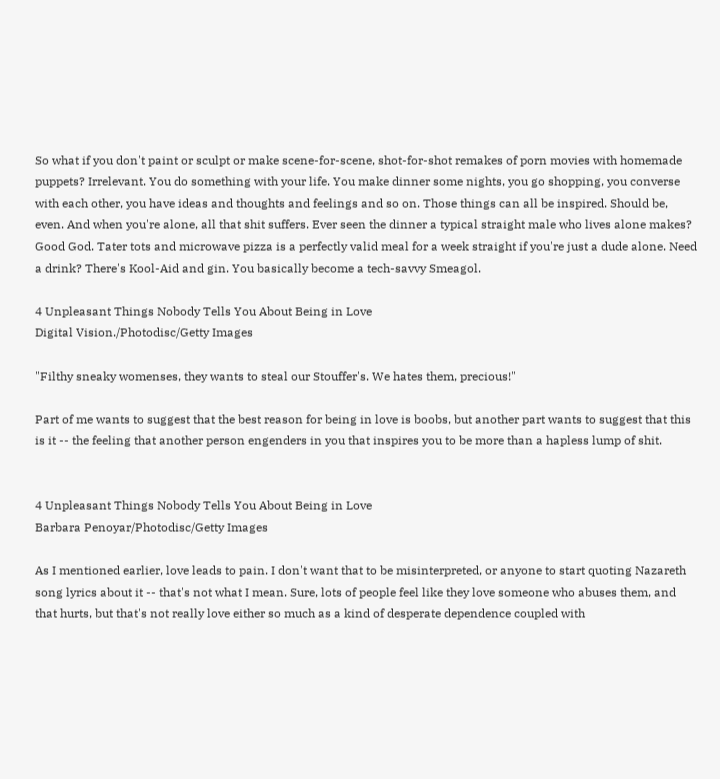So what if you don't paint or sculpt or make scene-for-scene, shot-for-shot remakes of porn movies with homemade puppets? Irrelevant. You do something with your life. You make dinner some nights, you go shopping, you converse with each other, you have ideas and thoughts and feelings and so on. Those things can all be inspired. Should be, even. And when you're alone, all that shit suffers. Ever seen the dinner a typical straight male who lives alone makes? Good God. Tater tots and microwave pizza is a perfectly valid meal for a week straight if you're just a dude alone. Need a drink? There's Kool-Aid and gin. You basically become a tech-savvy Smeagol.

4 Unpleasant Things Nobody Tells You About Being in Love
Digital Vision./Photodisc/Getty Images

"Filthy sneaky womenses, they wants to steal our Stouffer's. We hates them, precious!"

Part of me wants to suggest that the best reason for being in love is boobs, but another part wants to suggest that this is it -- the feeling that another person engenders in you that inspires you to be more than a hapless lump of shit.


4 Unpleasant Things Nobody Tells You About Being in Love
Barbara Penoyar/Photodisc/Getty Images

As I mentioned earlier, love leads to pain. I don't want that to be misinterpreted, or anyone to start quoting Nazareth song lyrics about it -- that's not what I mean. Sure, lots of people feel like they love someone who abuses them, and that hurts, but that's not really love either so much as a kind of desperate dependence coupled with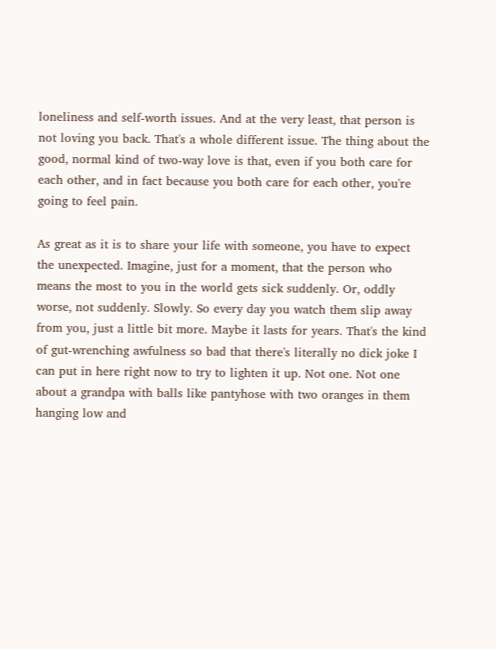loneliness and self-worth issues. And at the very least, that person is not loving you back. That's a whole different issue. The thing about the good, normal kind of two-way love is that, even if you both care for each other, and in fact because you both care for each other, you're going to feel pain.

As great as it is to share your life with someone, you have to expect the unexpected. Imagine, just for a moment, that the person who means the most to you in the world gets sick suddenly. Or, oddly worse, not suddenly. Slowly. So every day you watch them slip away from you, just a little bit more. Maybe it lasts for years. That's the kind of gut-wrenching awfulness so bad that there's literally no dick joke I can put in here right now to try to lighten it up. Not one. Not one about a grandpa with balls like pantyhose with two oranges in them hanging low and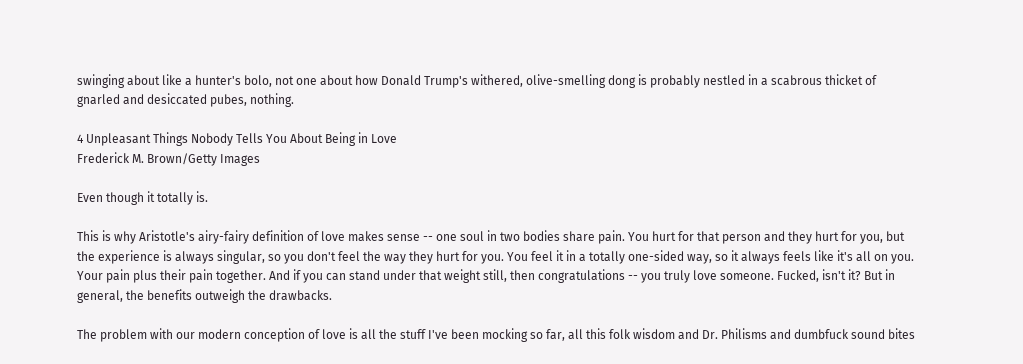swinging about like a hunter's bolo, not one about how Donald Trump's withered, olive-smelling dong is probably nestled in a scabrous thicket of gnarled and desiccated pubes, nothing.

4 Unpleasant Things Nobody Tells You About Being in Love
Frederick M. Brown/Getty Images

Even though it totally is.

This is why Aristotle's airy-fairy definition of love makes sense -- one soul in two bodies share pain. You hurt for that person and they hurt for you, but the experience is always singular, so you don't feel the way they hurt for you. You feel it in a totally one-sided way, so it always feels like it's all on you. Your pain plus their pain together. And if you can stand under that weight still, then congratulations -- you truly love someone. Fucked, isn't it? But in general, the benefits outweigh the drawbacks.

The problem with our modern conception of love is all the stuff I've been mocking so far, all this folk wisdom and Dr. Philisms and dumbfuck sound bites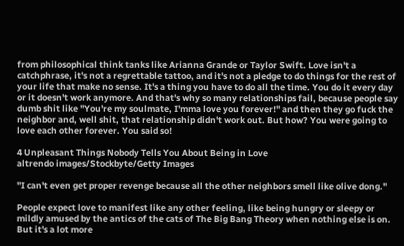from philosophical think tanks like Arianna Grande or Taylor Swift. Love isn't a catchphrase, it's not a regrettable tattoo, and it's not a pledge to do things for the rest of your life that make no sense. It's a thing you have to do all the time. You do it every day or it doesn't work anymore. And that's why so many relationships fail, because people say dumb shit like "You're my soulmate, I'mma love you forever!" and then they go fuck the neighbor and, well shit, that relationship didn't work out. But how? You were going to love each other forever. You said so!

4 Unpleasant Things Nobody Tells You About Being in Love
altrendo images/Stockbyte/Getty Images

"I can't even get proper revenge because all the other neighbors smell like olive dong."

People expect love to manifest like any other feeling, like being hungry or sleepy or mildly amused by the antics of the cats of The Big Bang Theory when nothing else is on. But it's a lot more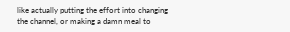like actually putting the effort into changing the channel, or making a damn meal to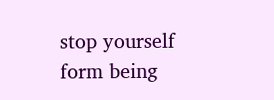stop yourself form being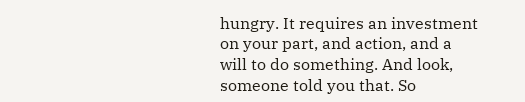hungry. It requires an investment on your part, and action, and a will to do something. And look, someone told you that. So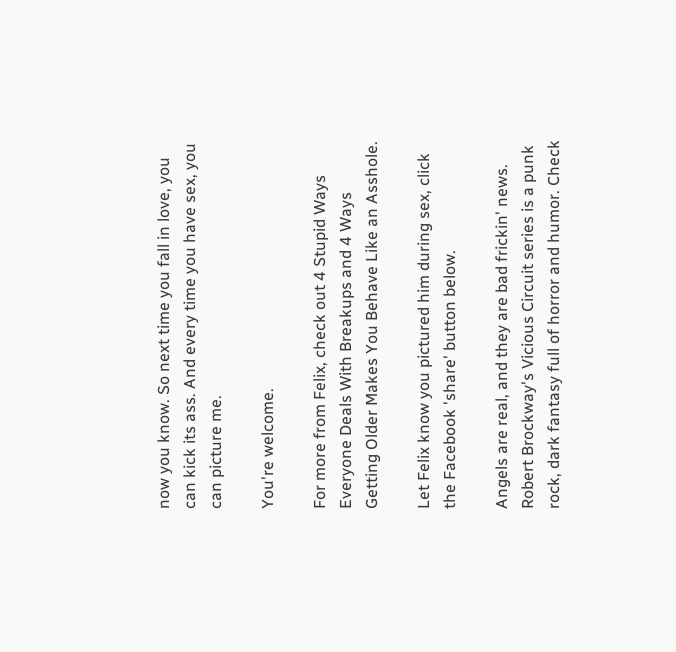now you know. So next time you fall in love, you can kick its ass. And every time you have sex, you can picture me.

You're welcome.

For more from Felix, check out 4 Stupid Ways Everyone Deals With Breakups and 4 Ways Getting Older Makes You Behave Like an Asshole.

Let Felix know you pictured him during sex, click the Facebook 'share' button below.

Angels are real, and they are bad frickin' news. Robert Brockway's Vicious Circuit series is a punk rock, dark fantasy full of horror and humor. Check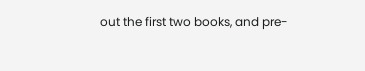out the first two books, and pre-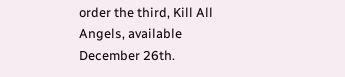order the third, Kill All Angels, available December 26th.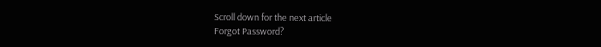Scroll down for the next article
Forgot Password?